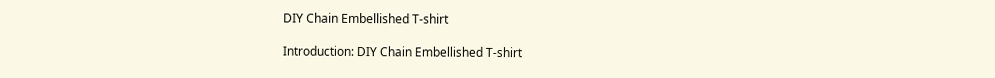DIY Chain Embellished T-shirt

Introduction: DIY Chain Embellished T-shirt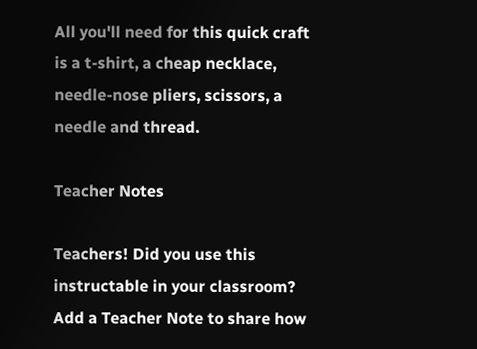All you'll need for this quick craft is a t-shirt, a cheap necklace, needle-nose pliers, scissors, a needle and thread.

Teacher Notes

Teachers! Did you use this instructable in your classroom?
Add a Teacher Note to share how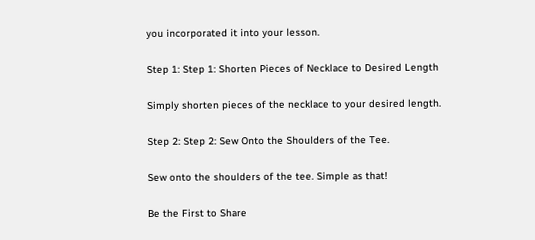you incorporated it into your lesson.

Step 1: Step 1: Shorten Pieces of Necklace to Desired Length

Simply shorten pieces of the necklace to your desired length.

Step 2: Step 2: Sew Onto the Shoulders of the Tee.

Sew onto the shoulders of the tee. Simple as that!

Be the First to Share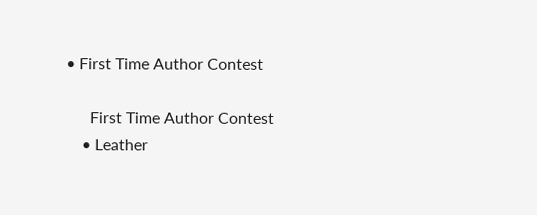• First Time Author Contest

      First Time Author Contest
    • Leather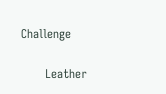Challenge

      Leather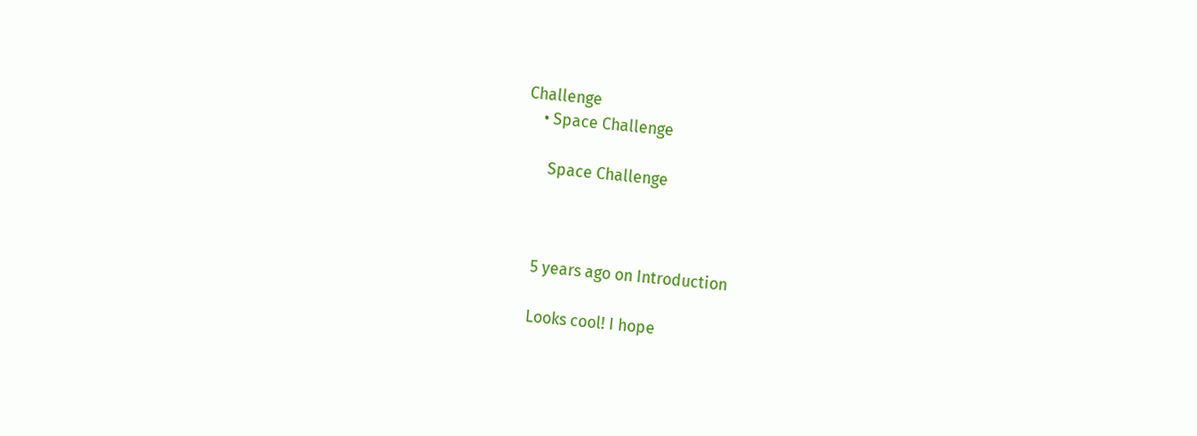Challenge
    • Space Challenge

      Space Challenge



    5 years ago on Introduction

    Looks cool! I hope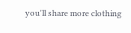you'll share more clothing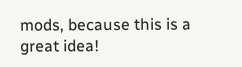mods, because this is a great idea!